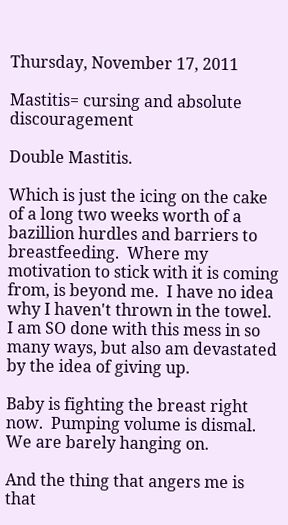Thursday, November 17, 2011

Mastitis= cursing and absolute discouragement

Double Mastitis.

Which is just the icing on the cake of a long two weeks worth of a bazillion hurdles and barriers to breastfeeding.  Where my motivation to stick with it is coming from, is beyond me.  I have no idea why I haven't thrown in the towel.  I am SO done with this mess in so many ways, but also am devastated by the idea of giving up.

Baby is fighting the breast right now.  Pumping volume is dismal. We are barely hanging on.

And the thing that angers me is that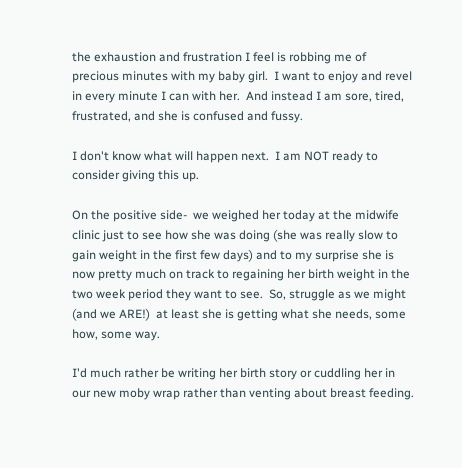the exhaustion and frustration I feel is robbing me of precious minutes with my baby girl.  I want to enjoy and revel in every minute I can with her.  And instead I am sore, tired, frustrated, and she is confused and fussy.

I don't know what will happen next.  I am NOT ready to consider giving this up.

On the positive side-  we weighed her today at the midwife clinic just to see how she was doing (she was really slow to gain weight in the first few days) and to my surprise she is now pretty much on track to regaining her birth weight in the two week period they want to see.  So, struggle as we might (and we ARE!)  at least she is getting what she needs, some how, some way.

I'd much rather be writing her birth story or cuddling her in our new moby wrap rather than venting about breast feeding.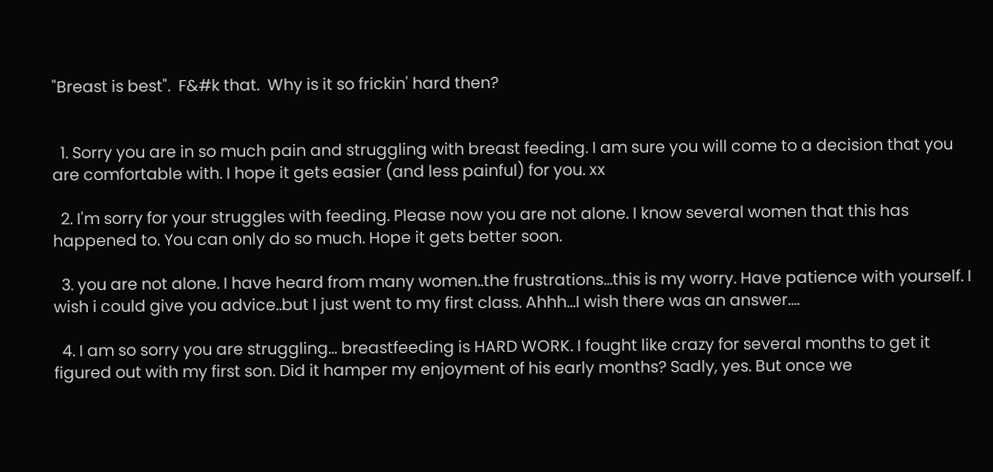"Breast is best".  F&#k that.  Why is it so frickin' hard then?


  1. Sorry you are in so much pain and struggling with breast feeding. I am sure you will come to a decision that you are comfortable with. I hope it gets easier (and less painful) for you. xx

  2. I'm sorry for your struggles with feeding. Please now you are not alone. I know several women that this has happened to. You can only do so much. Hope it gets better soon.

  3. you are not alone. I have heard from many women..the frustrations...this is my worry. Have patience with yourself. I wish i could give you advice..but I just went to my first class. Ahhh...I wish there was an answer....

  4. I am so sorry you are struggling... breastfeeding is HARD WORK. I fought like crazy for several months to get it figured out with my first son. Did it hamper my enjoyment of his early months? Sadly, yes. But once we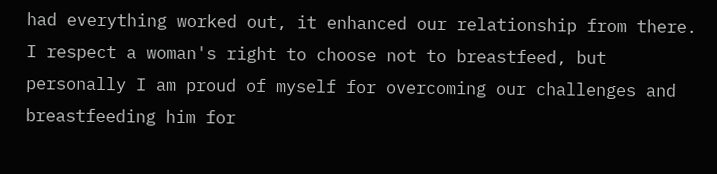had everything worked out, it enhanced our relationship from there. I respect a woman's right to choose not to breastfeed, but personally I am proud of myself for overcoming our challenges and breastfeeding him for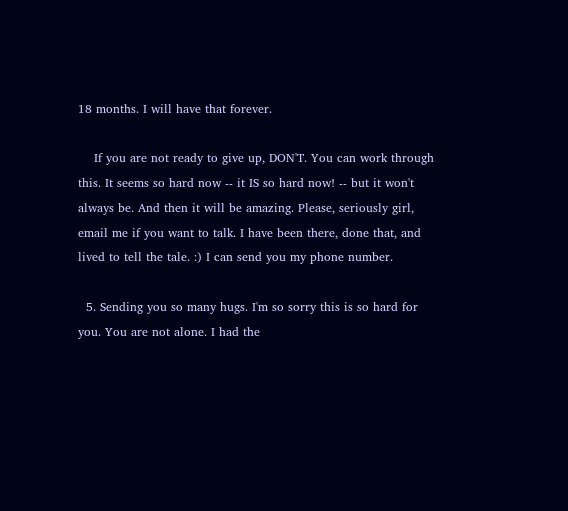18 months. I will have that forever.

    If you are not ready to give up, DON'T. You can work through this. It seems so hard now -- it IS so hard now! -- but it won't always be. And then it will be amazing. Please, seriously girl, email me if you want to talk. I have been there, done that, and lived to tell the tale. :) I can send you my phone number.

  5. Sending you so many hugs. I'm so sorry this is so hard for you. You are not alone. I had the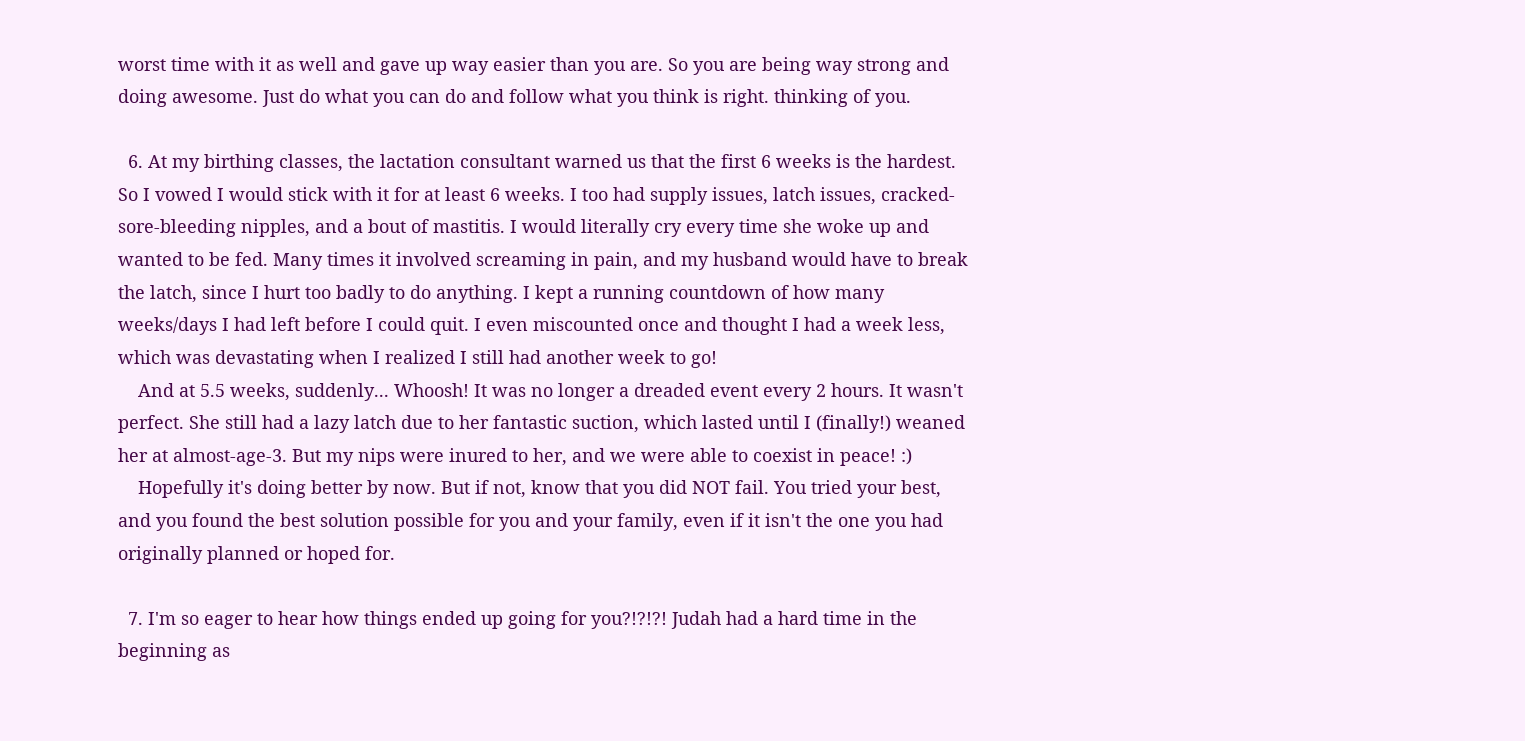worst time with it as well and gave up way easier than you are. So you are being way strong and doing awesome. Just do what you can do and follow what you think is right. thinking of you.

  6. At my birthing classes, the lactation consultant warned us that the first 6 weeks is the hardest. So I vowed I would stick with it for at least 6 weeks. I too had supply issues, latch issues, cracked-sore-bleeding nipples, and a bout of mastitis. I would literally cry every time she woke up and wanted to be fed. Many times it involved screaming in pain, and my husband would have to break the latch, since I hurt too badly to do anything. I kept a running countdown of how many weeks/days I had left before I could quit. I even miscounted once and thought I had a week less, which was devastating when I realized I still had another week to go!
    And at 5.5 weeks, suddenly... Whoosh! It was no longer a dreaded event every 2 hours. It wasn't perfect. She still had a lazy latch due to her fantastic suction, which lasted until I (finally!) weaned her at almost-age-3. But my nips were inured to her, and we were able to coexist in peace! :)
    Hopefully it's doing better by now. But if not, know that you did NOT fail. You tried your best, and you found the best solution possible for you and your family, even if it isn't the one you had originally planned or hoped for.

  7. I'm so eager to hear how things ended up going for you?!?!?! Judah had a hard time in the beginning as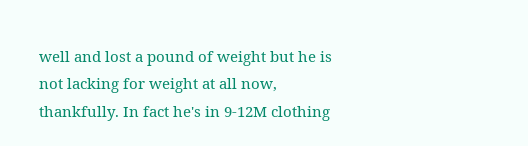well and lost a pound of weight but he is not lacking for weight at all now, thankfully. In fact he's in 9-12M clothing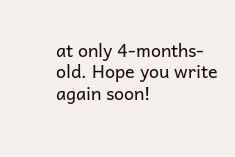at only 4-months-old. Hope you write again soon!